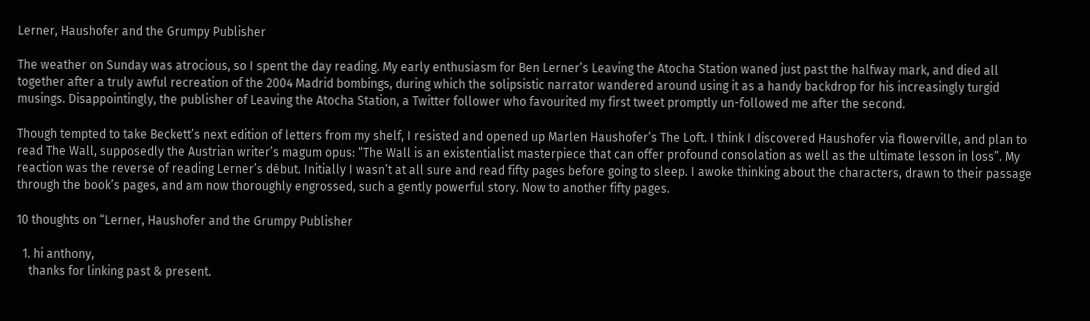Lerner, Haushofer and the Grumpy Publisher

The weather on Sunday was atrocious, so I spent the day reading. My early enthusiasm for Ben Lerner’s Leaving the Atocha Station waned just past the halfway mark, and died all together after a truly awful recreation of the 2004 Madrid bombings, during which the solipsistic narrator wandered around using it as a handy backdrop for his increasingly turgid musings. Disappointingly, the publisher of Leaving the Atocha Station, a Twitter follower who favourited my first tweet promptly un-followed me after the second.

Though tempted to take Beckett’s next edition of letters from my shelf, I resisted and opened up Marlen Haushofer’s The Loft. I think I discovered Haushofer via flowerville, and plan to read The Wall, supposedly the Austrian writer’s magum opus: “The Wall is an existentialist masterpiece that can offer profound consolation as well as the ultimate lesson in loss”. My reaction was the reverse of reading Lerner’s début. Initially I wasn’t at all sure and read fifty pages before going to sleep. I awoke thinking about the characters, drawn to their passage through the book’s pages, and am now thoroughly engrossed, such a gently powerful story. Now to another fifty pages.

10 thoughts on “Lerner, Haushofer and the Grumpy Publisher

  1. hi anthony,
    thanks for linking past & present.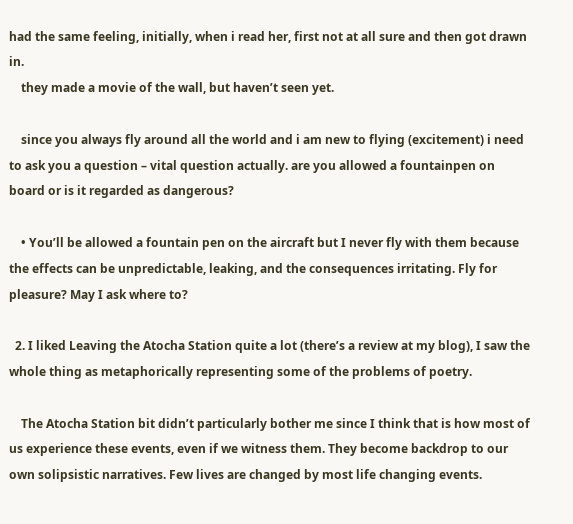had the same feeling, initially, when i read her, first not at all sure and then got drawn in.
    they made a movie of the wall, but haven’t seen yet.

    since you always fly around all the world and i am new to flying (excitement) i need to ask you a question – vital question actually. are you allowed a fountainpen on board or is it regarded as dangerous?

    • You’ll be allowed a fountain pen on the aircraft but I never fly with them because the effects can be unpredictable, leaking, and the consequences irritating. Fly for pleasure? May I ask where to?

  2. I liked Leaving the Atocha Station quite a lot (there’s a review at my blog), I saw the whole thing as metaphorically representing some of the problems of poetry.

    The Atocha Station bit didn’t particularly bother me since I think that is how most of us experience these events, even if we witness them. They become backdrop to our own solipsistic narratives. Few lives are changed by most life changing events.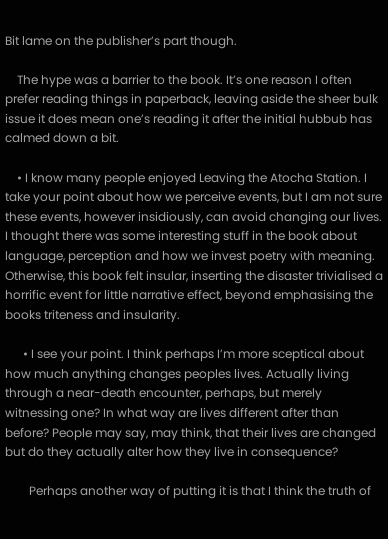Bit lame on the publisher’s part though.

    The hype was a barrier to the book. It’s one reason I often prefer reading things in paperback, leaving aside the sheer bulk issue it does mean one’s reading it after the initial hubbub has calmed down a bit.

    • I know many people enjoyed Leaving the Atocha Station. I take your point about how we perceive events, but I am not sure these events, however insidiously, can avoid changing our lives. I thought there was some interesting stuff in the book about language, perception and how we invest poetry with meaning. Otherwise, this book felt insular, inserting the disaster trivialised a horrific event for little narrative effect, beyond emphasising the books triteness and insularity.

      • I see your point. I think perhaps I’m more sceptical about how much anything changes peoples lives. Actually living through a near-death encounter, perhaps, but merely witnessing one? In what way are lives different after than before? People may say, may think, that their lives are changed but do they actually alter how they live in consequence?

        Perhaps another way of putting it is that I think the truth of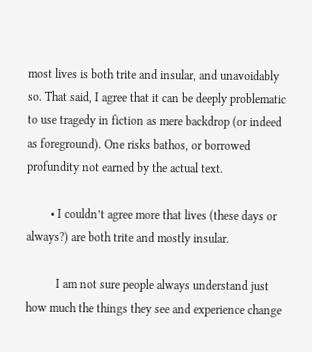most lives is both trite and insular, and unavoidably so. That said, I agree that it can be deeply problematic to use tragedy in fiction as mere backdrop (or indeed as foreground). One risks bathos, or borrowed profundity not earned by the actual text.

        • I couldn’t agree more that lives (these days or always?) are both trite and mostly insular.

          I am not sure people always understand just how much the things they see and experience change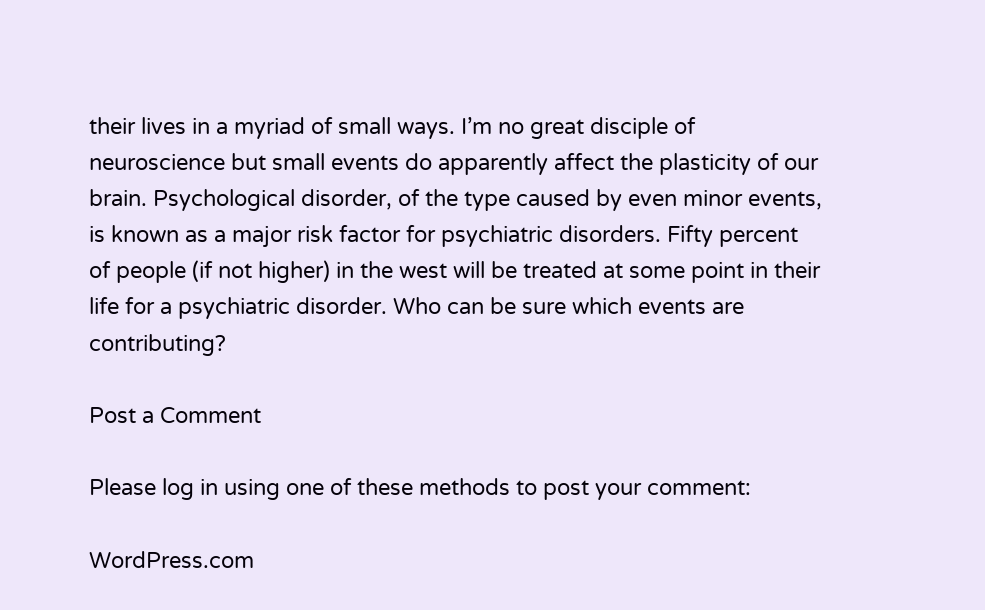their lives in a myriad of small ways. I’m no great disciple of neuroscience but small events do apparently affect the plasticity of our brain. Psychological disorder, of the type caused by even minor events, is known as a major risk factor for psychiatric disorders. Fifty percent of people (if not higher) in the west will be treated at some point in their life for a psychiatric disorder. Who can be sure which events are contributing?

Post a Comment

Please log in using one of these methods to post your comment:

WordPress.com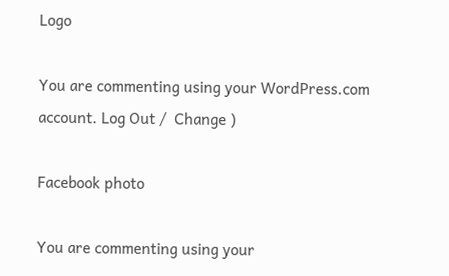Logo

You are commenting using your WordPress.com account. Log Out /  Change )

Facebook photo

You are commenting using your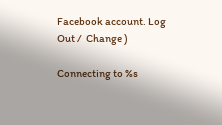Facebook account. Log Out /  Change )

Connecting to %s